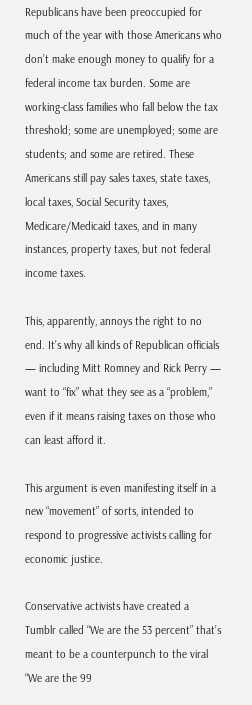Republicans have been preoccupied for much of the year with those Americans who don’t make enough money to qualify for a federal income tax burden. Some are working-class families who fall below the tax threshold; some are unemployed; some are students; and some are retired. These Americans still pay sales taxes, state taxes, local taxes, Social Security taxes, Medicare/Medicaid taxes, and in many instances, property taxes, but not federal income taxes.

This, apparently, annoys the right to no end. It’s why all kinds of Republican officials — including Mitt Romney and Rick Perry — want to “fix” what they see as a “problem,” even if it means raising taxes on those who can least afford it.

This argument is even manifesting itself in a new “movement” of sorts, intended to respond to progressive activists calling for economic justice.

Conservative activists have created a Tumblr called “We are the 53 percent” that’s meant to be a counterpunch to the viral “We are the 99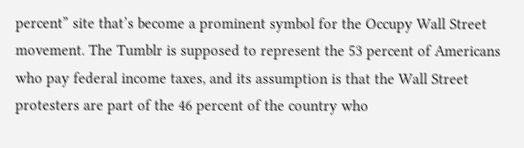percent” site that’s become a prominent symbol for the Occupy Wall Street movement. The Tumblr is supposed to represent the 53 percent of Americans who pay federal income taxes, and its assumption is that the Wall Street protesters are part of the 46 percent of the country who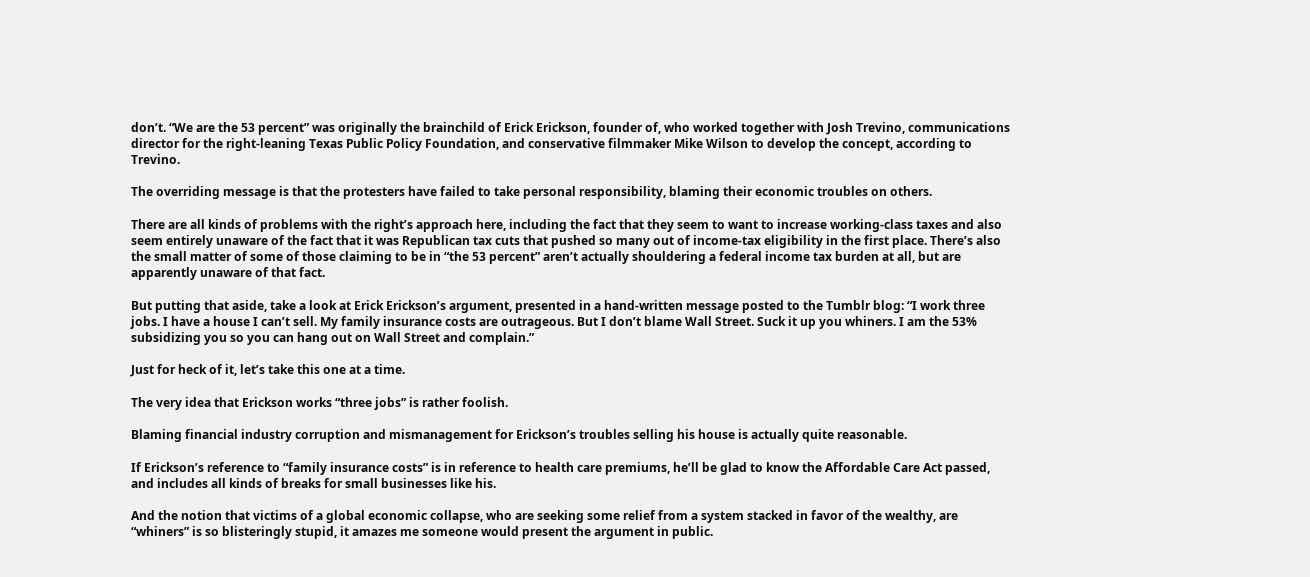don’t. “We are the 53 percent” was originally the brainchild of Erick Erickson, founder of, who worked together with Josh Trevino, communications director for the right-leaning Texas Public Policy Foundation, and conservative filmmaker Mike Wilson to develop the concept, according to Trevino.

The overriding message is that the protesters have failed to take personal responsibility, blaming their economic troubles on others.

There are all kinds of problems with the right’s approach here, including the fact that they seem to want to increase working-class taxes and also seem entirely unaware of the fact that it was Republican tax cuts that pushed so many out of income-tax eligibility in the first place. There’s also the small matter of some of those claiming to be in “the 53 percent” aren’t actually shouldering a federal income tax burden at all, but are apparently unaware of that fact.

But putting that aside, take a look at Erick Erickson’s argument, presented in a hand-written message posted to the Tumblr blog: “I work three jobs. I have a house I can’t sell. My family insurance costs are outrageous. But I don’t blame Wall Street. Suck it up you whiners. I am the 53% subsidizing you so you can hang out on Wall Street and complain.”

Just for heck of it, let’s take this one at a time.

The very idea that Erickson works “three jobs” is rather foolish.

Blaming financial industry corruption and mismanagement for Erickson’s troubles selling his house is actually quite reasonable.

If Erickson’s reference to “family insurance costs” is in reference to health care premiums, he’ll be glad to know the Affordable Care Act passed, and includes all kinds of breaks for small businesses like his.

And the notion that victims of a global economic collapse, who are seeking some relief from a system stacked in favor of the wealthy, are “whiners” is so blisteringly stupid, it amazes me someone would present the argument in public.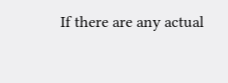If there are any actual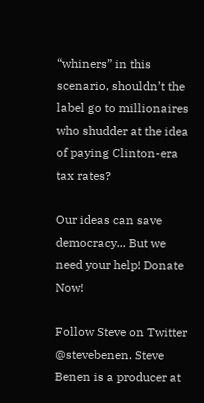“whiners” in this scenario, shouldn’t the label go to millionaires who shudder at the idea of paying Clinton-era tax rates?

Our ideas can save democracy... But we need your help! Donate Now!

Follow Steve on Twitter @stevebenen. Steve Benen is a producer at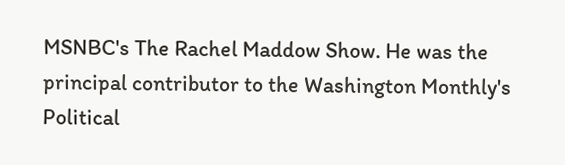MSNBC's The Rachel Maddow Show. He was the principal contributor to the Washington Monthly's Political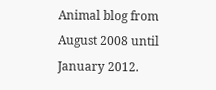Animal blog from August 2008 until January 2012.